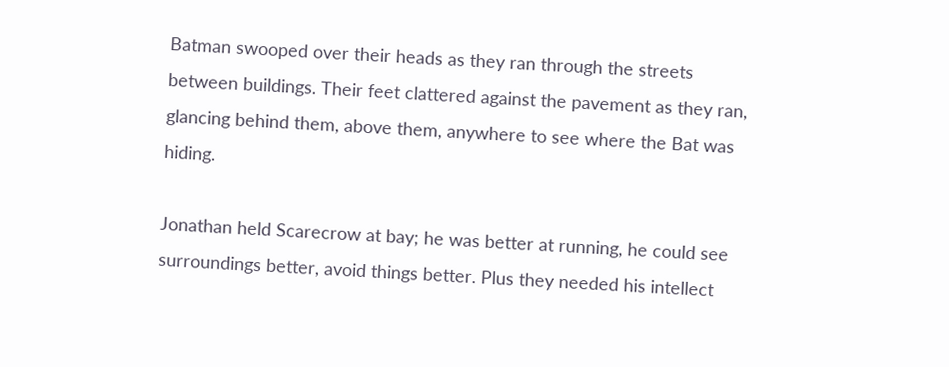Batman swooped over their heads as they ran through the streets between buildings. Their feet clattered against the pavement as they ran, glancing behind them, above them, anywhere to see where the Bat was hiding.

Jonathan held Scarecrow at bay; he was better at running, he could see surroundings better, avoid things better. Plus they needed his intellect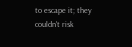to escape it; they couldn't risk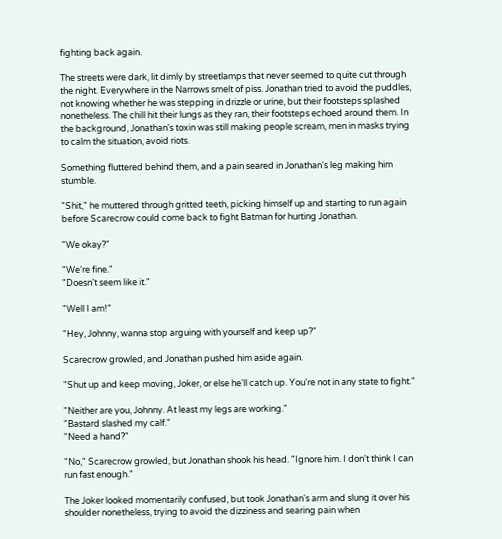fighting back again.

The streets were dark, lit dimly by streetlamps that never seemed to quite cut through the night. Everywhere in the Narrows smelt of piss. Jonathan tried to avoid the puddles, not knowing whether he was stepping in drizzle or urine, but their footsteps splashed nonetheless. The chill hit their lungs as they ran, their footsteps echoed around them. In the background, Jonathan's toxin was still making people scream, men in masks trying to calm the situation, avoid riots.

Something fluttered behind them, and a pain seared in Jonathan's leg making him stumble.

"Shit," he muttered through gritted teeth, picking himself up and starting to run again before Scarecrow could come back to fight Batman for hurting Jonathan.

"We okay?"

"We're fine."
"Doesn't seem like it."

"Well I am!"

"Hey, Johnny, wanna stop arguing with yourself and keep up?"

Scarecrow growled, and Jonathan pushed him aside again.

"Shut up and keep moving, Joker, or else he'll catch up. You're not in any state to fight."

"Neither are you, Johnny. At least my legs are working."
"Bastard slashed my calf."
"Need a hand?"

"No," Scarecrow growled, but Jonathan shook his head. "Ignore him. I don't think I can run fast enough."

The Joker looked momentarily confused, but took Jonathan's arm and slung it over his shoulder nonetheless, trying to avoid the dizziness and searing pain when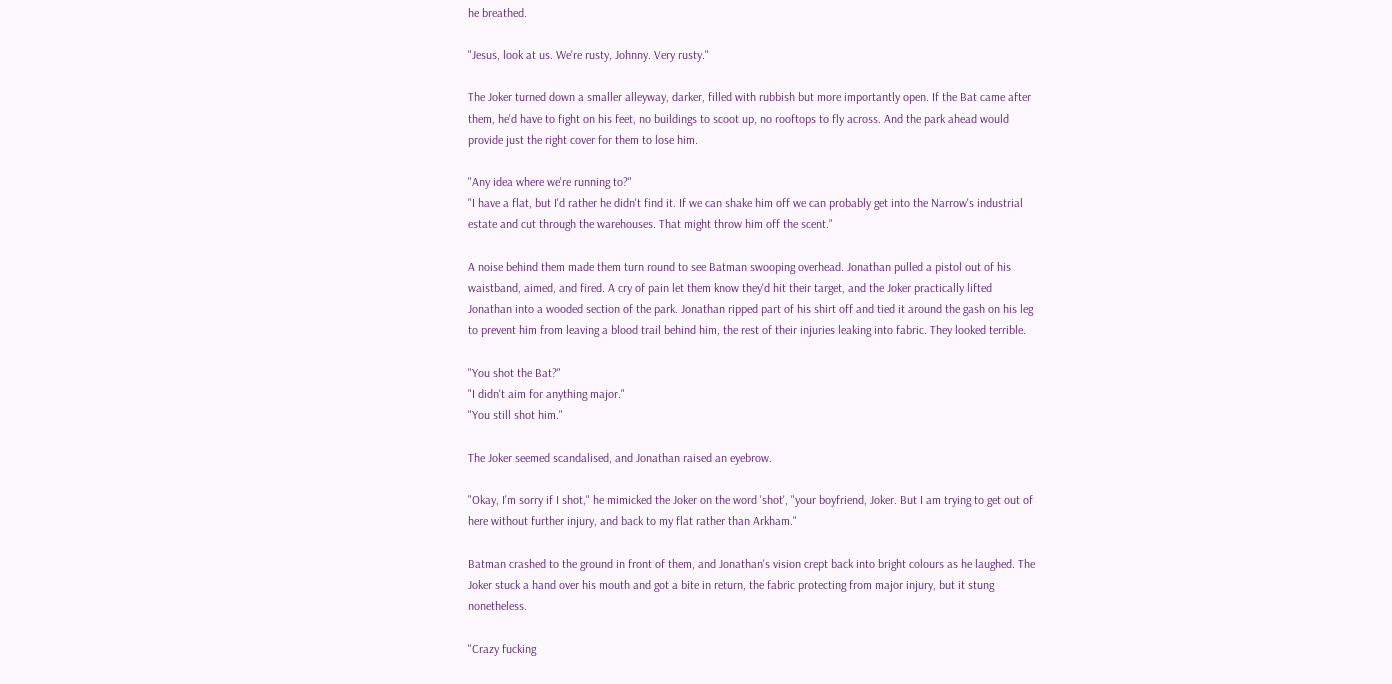he breathed.

"Jesus, look at us. We're rusty, Johnny. Very rusty."

The Joker turned down a smaller alleyway, darker, filled with rubbish but more importantly open. If the Bat came after them, he'd have to fight on his feet, no buildings to scoot up, no rooftops to fly across. And the park ahead would provide just the right cover for them to lose him.

"Any idea where we're running to?"
"I have a flat, but I'd rather he didn't find it. If we can shake him off we can probably get into the Narrow's industrial estate and cut through the warehouses. That might throw him off the scent."

A noise behind them made them turn round to see Batman swooping overhead. Jonathan pulled a pistol out of his waistband, aimed, and fired. A cry of pain let them know they'd hit their target, and the Joker practically lifted Jonathan into a wooded section of the park. Jonathan ripped part of his shirt off and tied it around the gash on his leg to prevent him from leaving a blood trail behind him, the rest of their injuries leaking into fabric. They looked terrible.

"You shot the Bat?"
"I didn't aim for anything major."
"You still shot him."

The Joker seemed scandalised, and Jonathan raised an eyebrow.

"Okay, I'm sorry if I shot," he mimicked the Joker on the word 'shot', "your boyfriend, Joker. But I am trying to get out of here without further injury, and back to my flat rather than Arkham."

Batman crashed to the ground in front of them, and Jonathan's vision crept back into bright colours as he laughed. The Joker stuck a hand over his mouth and got a bite in return, the fabric protecting from major injury, but it stung nonetheless.

"Crazy fucking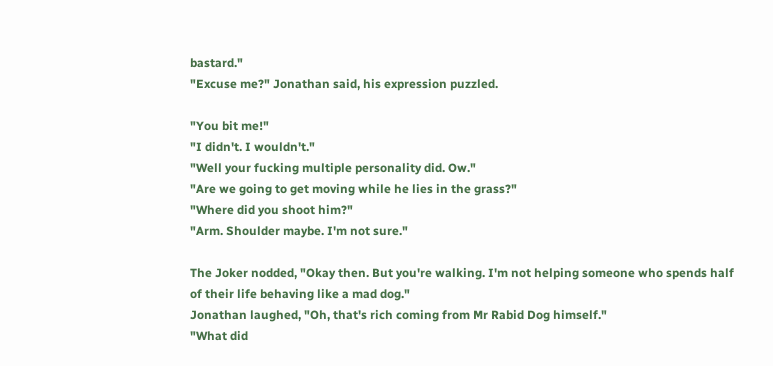bastard."
"Excuse me?" Jonathan said, his expression puzzled.

"You bit me!"
"I didn't. I wouldn't."
"Well your fucking multiple personality did. Ow."
"Are we going to get moving while he lies in the grass?"
"Where did you shoot him?"
"Arm. Shoulder maybe. I'm not sure."

The Joker nodded, "Okay then. But you're walking. I'm not helping someone who spends half of their life behaving like a mad dog."
Jonathan laughed, "Oh, that's rich coming from Mr Rabid Dog himself."
"What did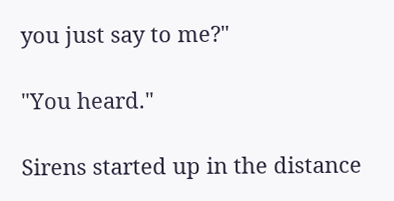you just say to me?"

"You heard."

Sirens started up in the distance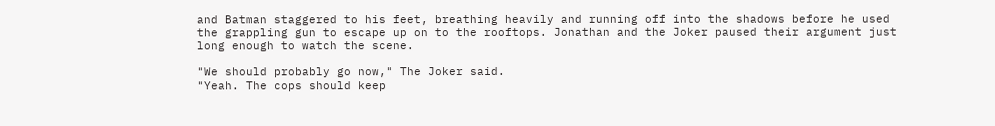and Batman staggered to his feet, breathing heavily and running off into the shadows before he used the grappling gun to escape up on to the rooftops. Jonathan and the Joker paused their argument just long enough to watch the scene.

"We should probably go now," The Joker said.
"Yeah. The cops should keep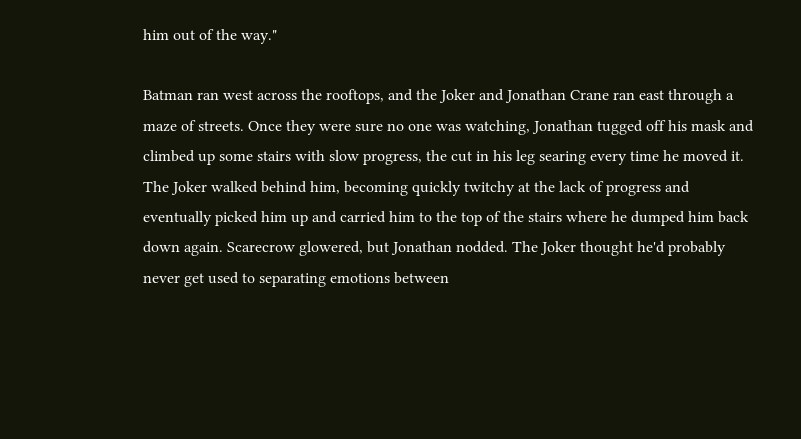him out of the way."

Batman ran west across the rooftops, and the Joker and Jonathan Crane ran east through a maze of streets. Once they were sure no one was watching, Jonathan tugged off his mask and climbed up some stairs with slow progress, the cut in his leg searing every time he moved it. The Joker walked behind him, becoming quickly twitchy at the lack of progress and eventually picked him up and carried him to the top of the stairs where he dumped him back down again. Scarecrow glowered, but Jonathan nodded. The Joker thought he'd probably never get used to separating emotions between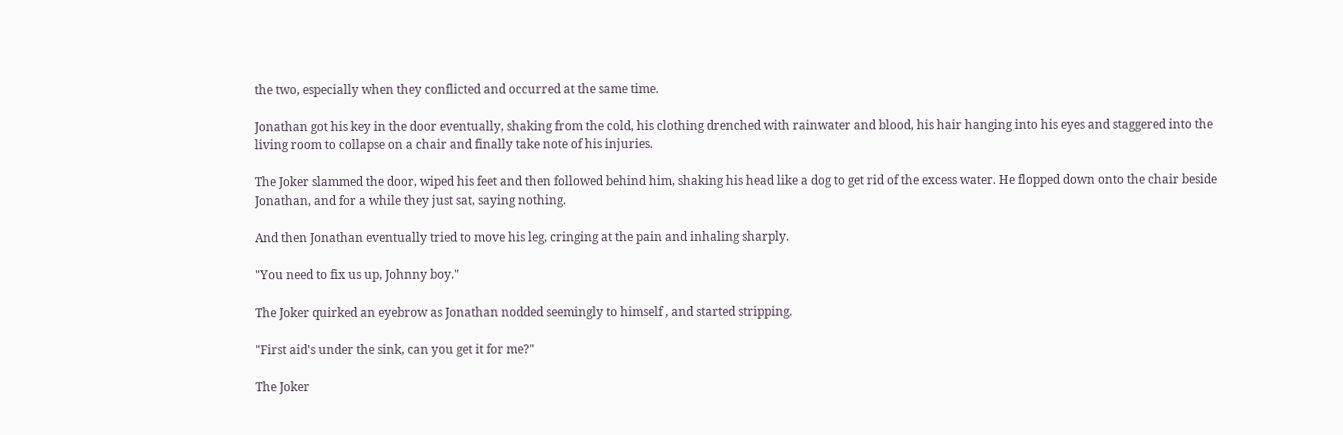the two, especially when they conflicted and occurred at the same time.

Jonathan got his key in the door eventually, shaking from the cold, his clothing drenched with rainwater and blood, his hair hanging into his eyes and staggered into the living room to collapse on a chair and finally take note of his injuries.

The Joker slammed the door, wiped his feet and then followed behind him, shaking his head like a dog to get rid of the excess water. He flopped down onto the chair beside Jonathan, and for a while they just sat, saying nothing.

And then Jonathan eventually tried to move his leg, cringing at the pain and inhaling sharply.

"You need to fix us up, Johnny boy."

The Joker quirked an eyebrow as Jonathan nodded seemingly to himself , and started stripping.

"First aid's under the sink, can you get it for me?"

The Joker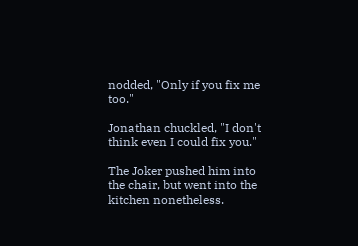nodded, "Only if you fix me too."

Jonathan chuckled, "I don't think even I could fix you."

The Joker pushed him into the chair, but went into the kitchen nonetheless.